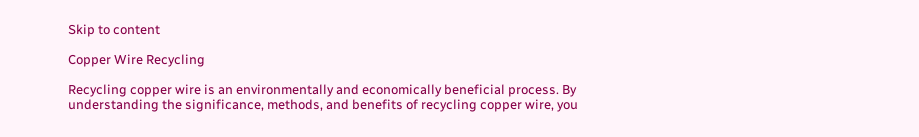Skip to content

Copper Wire Recycling

Recycling copper wire is an environmentally and economically beneficial process. By understanding the significance, methods, and benefits of recycling copper wire, you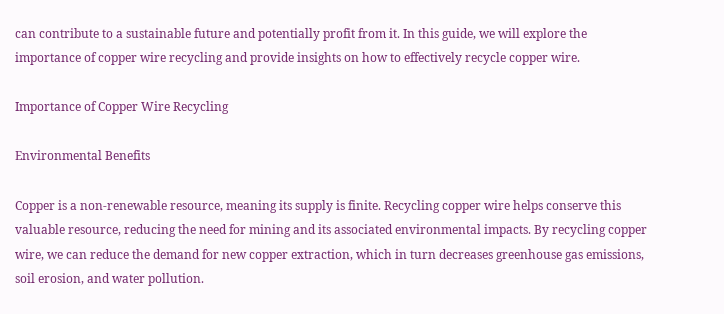can contribute to a sustainable future and potentially profit from it. In this guide, we will explore the importance of copper wire recycling and provide insights on how to effectively recycle copper wire.

Importance of Copper Wire Recycling

Environmental Benefits

Copper is a non-renewable resource, meaning its supply is finite. Recycling copper wire helps conserve this valuable resource, reducing the need for mining and its associated environmental impacts. By recycling copper wire, we can reduce the demand for new copper extraction, which in turn decreases greenhouse gas emissions, soil erosion, and water pollution.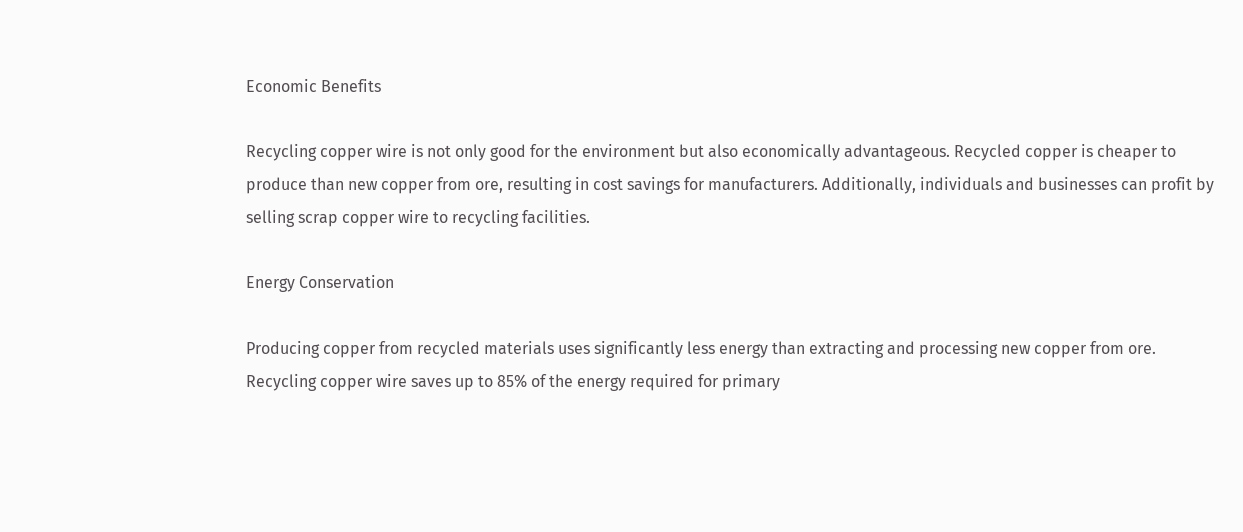Economic Benefits

Recycling copper wire is not only good for the environment but also economically advantageous. Recycled copper is cheaper to produce than new copper from ore, resulting in cost savings for manufacturers. Additionally, individuals and businesses can profit by selling scrap copper wire to recycling facilities.

Energy Conservation

Producing copper from recycled materials uses significantly less energy than extracting and processing new copper from ore. Recycling copper wire saves up to 85% of the energy required for primary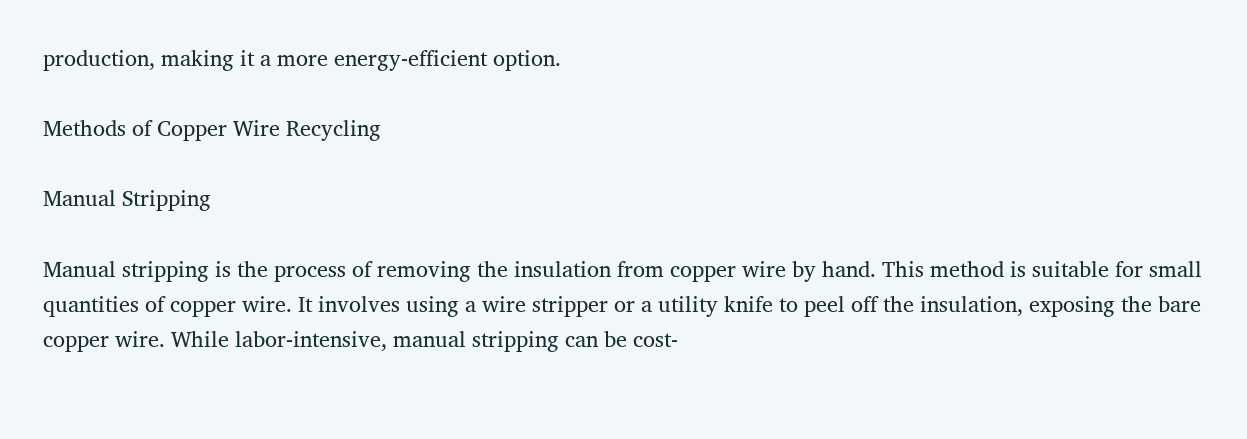production, making it a more energy-efficient option.

Methods of Copper Wire Recycling

Manual Stripping

Manual stripping is the process of removing the insulation from copper wire by hand. This method is suitable for small quantities of copper wire. It involves using a wire stripper or a utility knife to peel off the insulation, exposing the bare copper wire. While labor-intensive, manual stripping can be cost-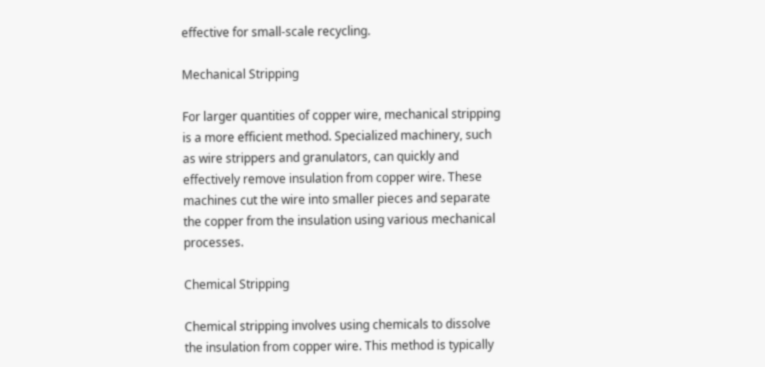effective for small-scale recycling.

Mechanical Stripping

For larger quantities of copper wire, mechanical stripping is a more efficient method. Specialized machinery, such as wire strippers and granulators, can quickly and effectively remove insulation from copper wire. These machines cut the wire into smaller pieces and separate the copper from the insulation using various mechanical processes.

Chemical Stripping

Chemical stripping involves using chemicals to dissolve the insulation from copper wire. This method is typically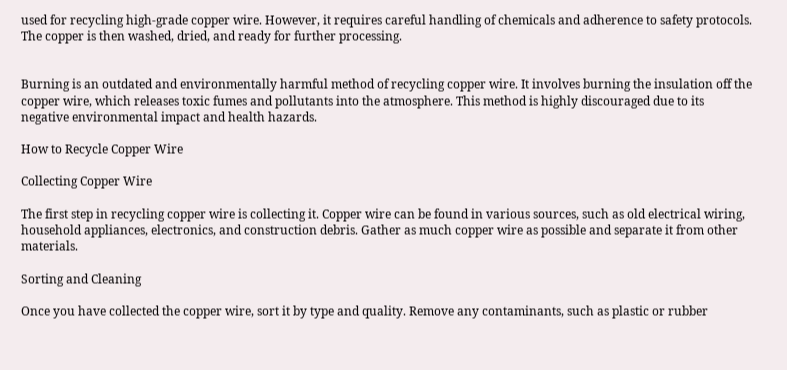used for recycling high-grade copper wire. However, it requires careful handling of chemicals and adherence to safety protocols. The copper is then washed, dried, and ready for further processing.


Burning is an outdated and environmentally harmful method of recycling copper wire. It involves burning the insulation off the copper wire, which releases toxic fumes and pollutants into the atmosphere. This method is highly discouraged due to its negative environmental impact and health hazards.

How to Recycle Copper Wire

Collecting Copper Wire

The first step in recycling copper wire is collecting it. Copper wire can be found in various sources, such as old electrical wiring, household appliances, electronics, and construction debris. Gather as much copper wire as possible and separate it from other materials.

Sorting and Cleaning

Once you have collected the copper wire, sort it by type and quality. Remove any contaminants, such as plastic or rubber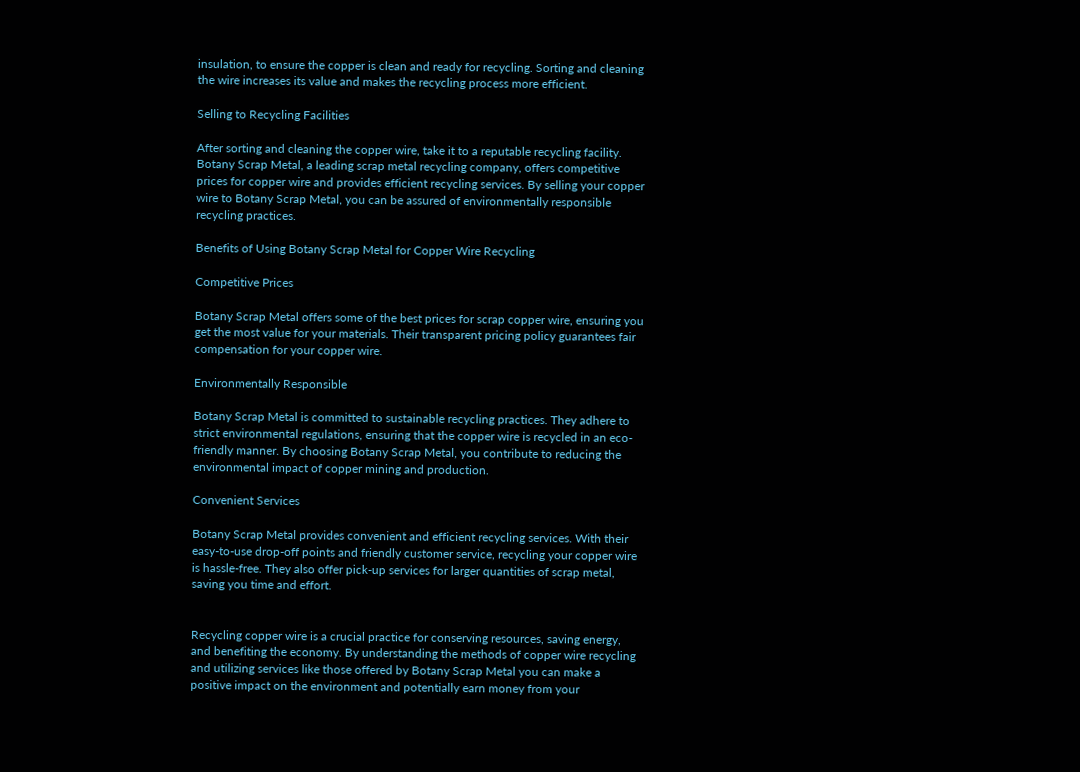insulation, to ensure the copper is clean and ready for recycling. Sorting and cleaning the wire increases its value and makes the recycling process more efficient.

Selling to Recycling Facilities

After sorting and cleaning the copper wire, take it to a reputable recycling facility. Botany Scrap Metal, a leading scrap metal recycling company, offers competitive prices for copper wire and provides efficient recycling services. By selling your copper wire to Botany Scrap Metal, you can be assured of environmentally responsible recycling practices.

Benefits of Using Botany Scrap Metal for Copper Wire Recycling

Competitive Prices

Botany Scrap Metal offers some of the best prices for scrap copper wire, ensuring you get the most value for your materials. Their transparent pricing policy guarantees fair compensation for your copper wire.

Environmentally Responsible

Botany Scrap Metal is committed to sustainable recycling practices. They adhere to strict environmental regulations, ensuring that the copper wire is recycled in an eco-friendly manner. By choosing Botany Scrap Metal, you contribute to reducing the environmental impact of copper mining and production.

Convenient Services

Botany Scrap Metal provides convenient and efficient recycling services. With their easy-to-use drop-off points and friendly customer service, recycling your copper wire is hassle-free. They also offer pick-up services for larger quantities of scrap metal, saving you time and effort.


Recycling copper wire is a crucial practice for conserving resources, saving energy, and benefiting the economy. By understanding the methods of copper wire recycling and utilizing services like those offered by Botany Scrap Metal you can make a positive impact on the environment and potentially earn money from your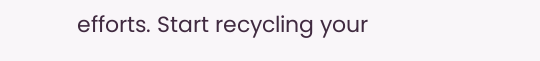efforts. Start recycling your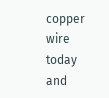copper wire today and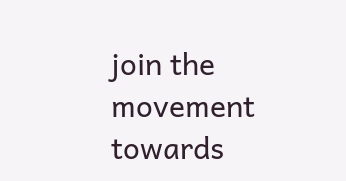join the movement towards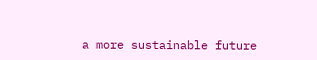a more sustainable future